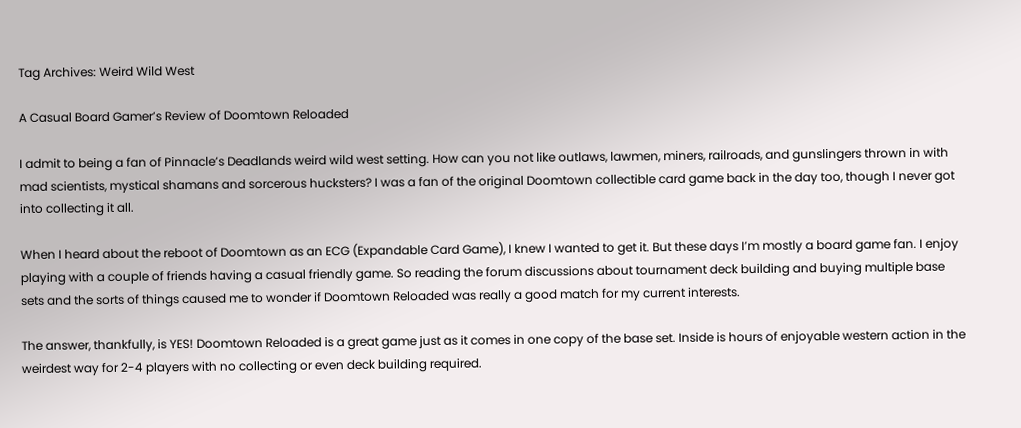Tag Archives: Weird Wild West

A Casual Board Gamer’s Review of Doomtown Reloaded

I admit to being a fan of Pinnacle’s Deadlands weird wild west setting. How can you not like outlaws, lawmen, miners, railroads, and gunslingers thrown in with mad scientists, mystical shamans and sorcerous hucksters? I was a fan of the original Doomtown collectible card game back in the day too, though I never got into collecting it all.

When I heard about the reboot of Doomtown as an ECG (Expandable Card Game), I knew I wanted to get it. But these days I’m mostly a board game fan. I enjoy playing with a couple of friends having a casual friendly game. So reading the forum discussions about tournament deck building and buying multiple base sets and the sorts of things caused me to wonder if Doomtown Reloaded was really a good match for my current interests.

The answer, thankfully, is YES! Doomtown Reloaded is a great game just as it comes in one copy of the base set. Inside is hours of enjoyable western action in the weirdest way for 2-4 players with no collecting or even deck building required.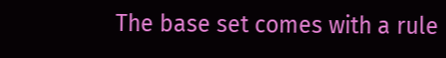The base set comes with a rule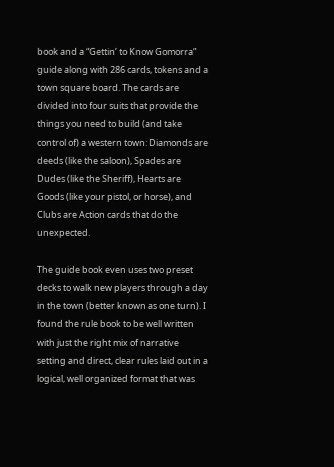book and a “Gettin’ to Know Gomorra” guide along with 286 cards, tokens and a town square board. The cards are divided into four suits that provide the things you need to build (and take control of) a western town: Diamonds are deeds (like the saloon), Spades are Dudes (like the Sheriff), Hearts are Goods (like your pistol, or horse), and Clubs are Action cards that do the unexpected.

The guide book even uses two preset decks to walk new players through a day in the town (better known as one turn). I found the rule book to be well written with just the right mix of narrative setting and direct, clear rules laid out in a logical, well organized format that was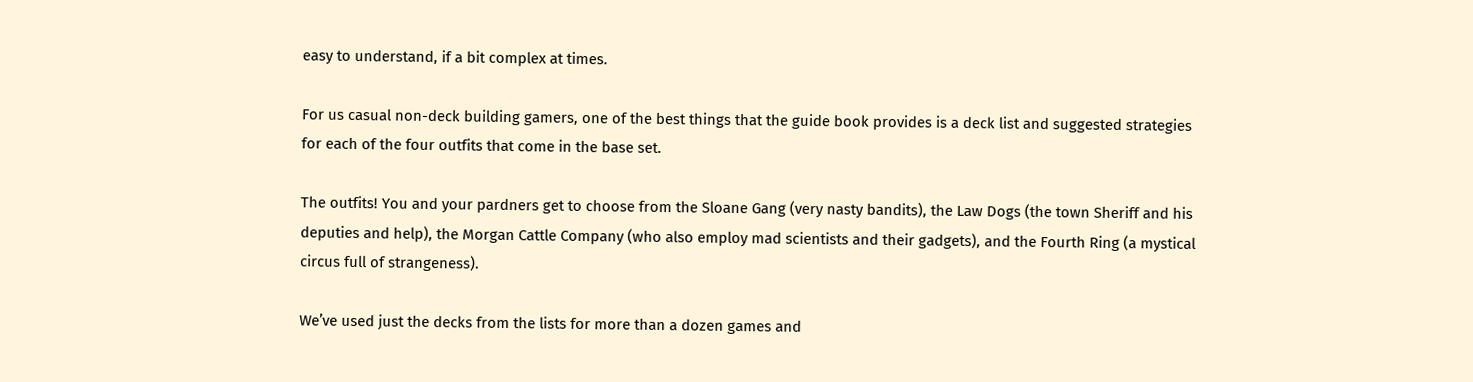easy to understand, if a bit complex at times.

For us casual non-deck building gamers, one of the best things that the guide book provides is a deck list and suggested strategies for each of the four outfits that come in the base set.

The outfits! You and your pardners get to choose from the Sloane Gang (very nasty bandits), the Law Dogs (the town Sheriff and his deputies and help), the Morgan Cattle Company (who also employ mad scientists and their gadgets), and the Fourth Ring (a mystical circus full of strangeness).

We’ve used just the decks from the lists for more than a dozen games and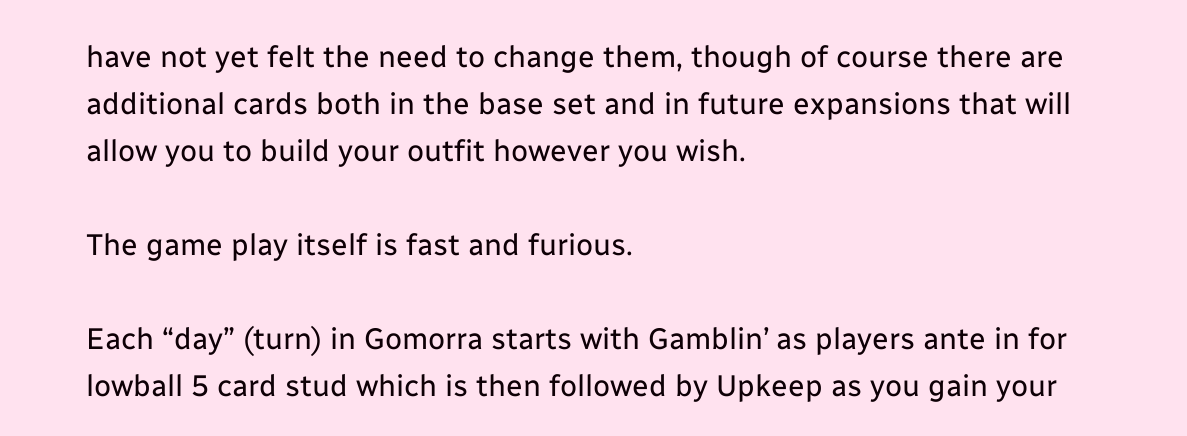have not yet felt the need to change them, though of course there are additional cards both in the base set and in future expansions that will allow you to build your outfit however you wish.

The game play itself is fast and furious.

Each “day” (turn) in Gomorra starts with Gamblin’ as players ante in for lowball 5 card stud which is then followed by Upkeep as you gain your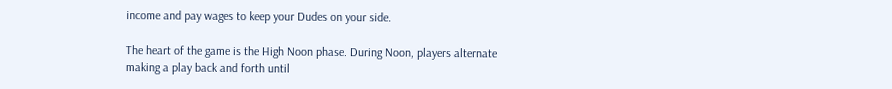income and pay wages to keep your Dudes on your side.

The heart of the game is the High Noon phase. During Noon, players alternate making a play back and forth until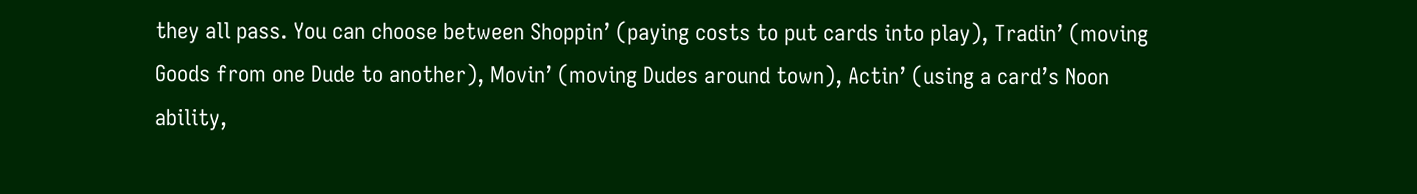they all pass. You can choose between Shoppin’ (paying costs to put cards into play), Tradin’ (moving Goods from one Dude to another), Movin’ (moving Dudes around town), Actin’ (using a card’s Noon ability,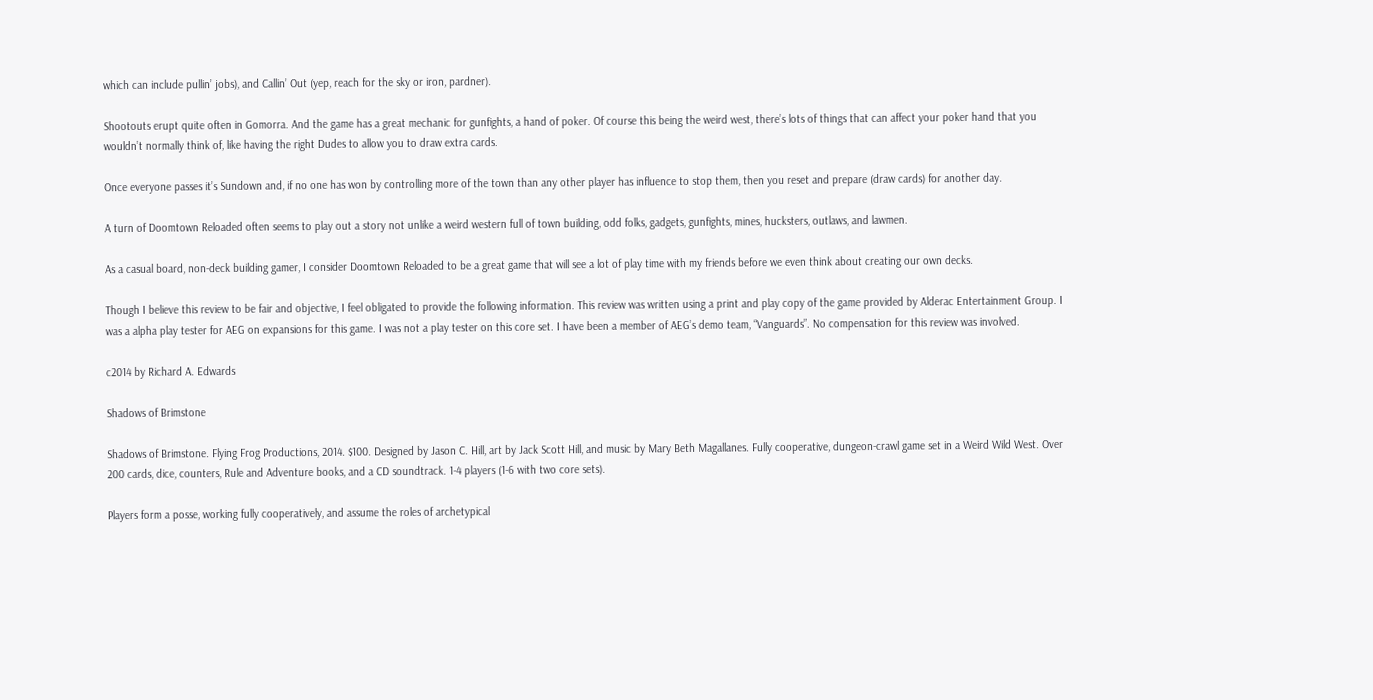which can include pullin’ jobs), and Callin’ Out (yep, reach for the sky or iron, pardner).

Shootouts erupt quite often in Gomorra. And the game has a great mechanic for gunfights, a hand of poker. Of course this being the weird west, there’s lots of things that can affect your poker hand that you wouldn’t normally think of, like having the right Dudes to allow you to draw extra cards.

Once everyone passes it’s Sundown and, if no one has won by controlling more of the town than any other player has influence to stop them, then you reset and prepare (draw cards) for another day.

A turn of Doomtown Reloaded often seems to play out a story not unlike a weird western full of town building, odd folks, gadgets, gunfights, mines, hucksters, outlaws, and lawmen.

As a casual board, non-deck building gamer, I consider Doomtown Reloaded to be a great game that will see a lot of play time with my friends before we even think about creating our own decks.

Though I believe this review to be fair and objective, I feel obligated to provide the following information. This review was written using a print and play copy of the game provided by Alderac Entertainment Group. I was a alpha play tester for AEG on expansions for this game. I was not a play tester on this core set. I have been a member of AEG’s demo team, “Vanguards”. No compensation for this review was involved.

c2014 by Richard A. Edwards

Shadows of Brimstone

Shadows of Brimstone. Flying Frog Productions, 2014. $100. Designed by Jason C. Hill, art by Jack Scott Hill, and music by Mary Beth Magallanes. Fully cooperative, dungeon-crawl game set in a Weird Wild West. Over 200 cards, dice, counters, Rule and Adventure books, and a CD soundtrack. 1-4 players (1-6 with two core sets).

Players form a posse, working fully cooperatively, and assume the roles of archetypical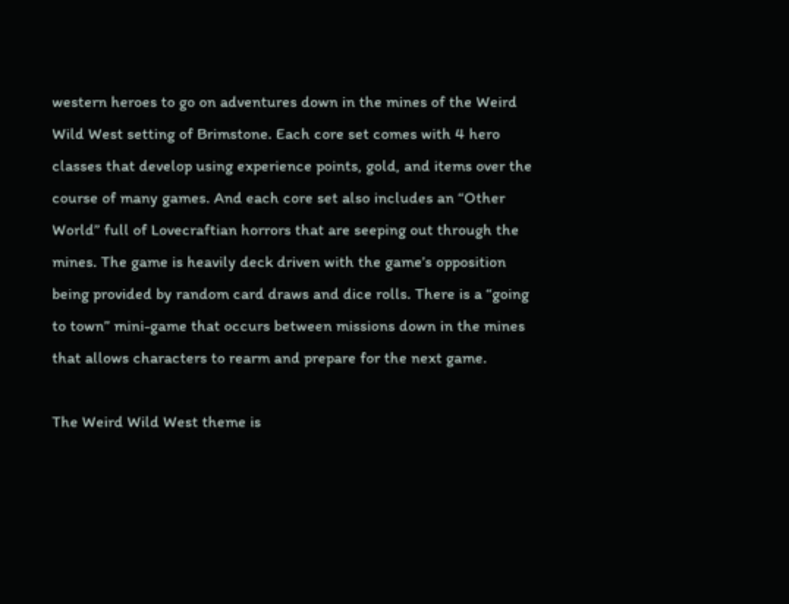western heroes to go on adventures down in the mines of the Weird Wild West setting of Brimstone. Each core set comes with 4 hero classes that develop using experience points, gold, and items over the course of many games. And each core set also includes an “Other World” full of Lovecraftian horrors that are seeping out through the mines. The game is heavily deck driven with the game’s opposition being provided by random card draws and dice rolls. There is a “going to town” mini-game that occurs between missions down in the mines that allows characters to rearm and prepare for the next game.

The Weird Wild West theme is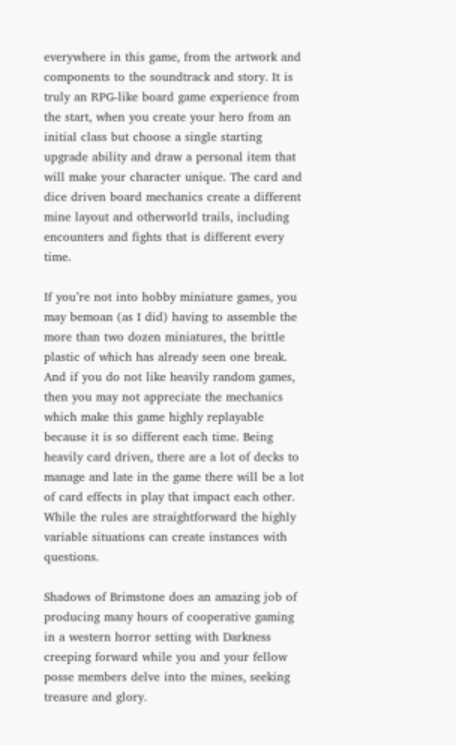everywhere in this game, from the artwork and components to the soundtrack and story. It is truly an RPG-like board game experience from the start, when you create your hero from an initial class but choose a single starting upgrade ability and draw a personal item that will make your character unique. The card and dice driven board mechanics create a different mine layout and otherworld trails, including encounters and fights that is different every time.

If you’re not into hobby miniature games, you may bemoan (as I did) having to assemble the more than two dozen miniatures, the brittle plastic of which has already seen one break. And if you do not like heavily random games, then you may not appreciate the mechanics which make this game highly replayable because it is so different each time. Being heavily card driven, there are a lot of decks to manage and late in the game there will be a lot of card effects in play that impact each other. While the rules are straightforward the highly variable situations can create instances with questions.

Shadows of Brimstone does an amazing job of producing many hours of cooperative gaming in a western horror setting with Darkness creeping forward while you and your fellow posse members delve into the mines, seeking treasure and glory.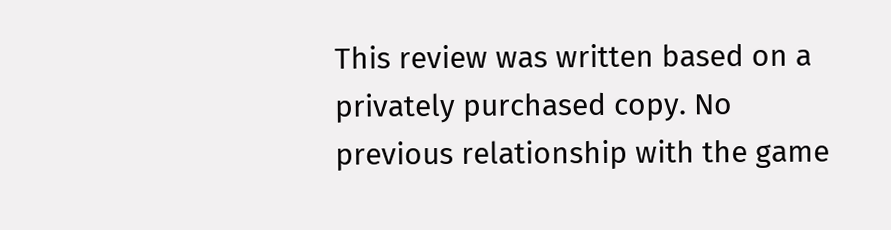This review was written based on a privately purchased copy. No previous relationship with the game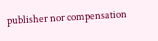publisher nor compensation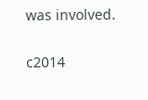was involved.

c2014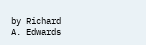by Richard A. Edwards